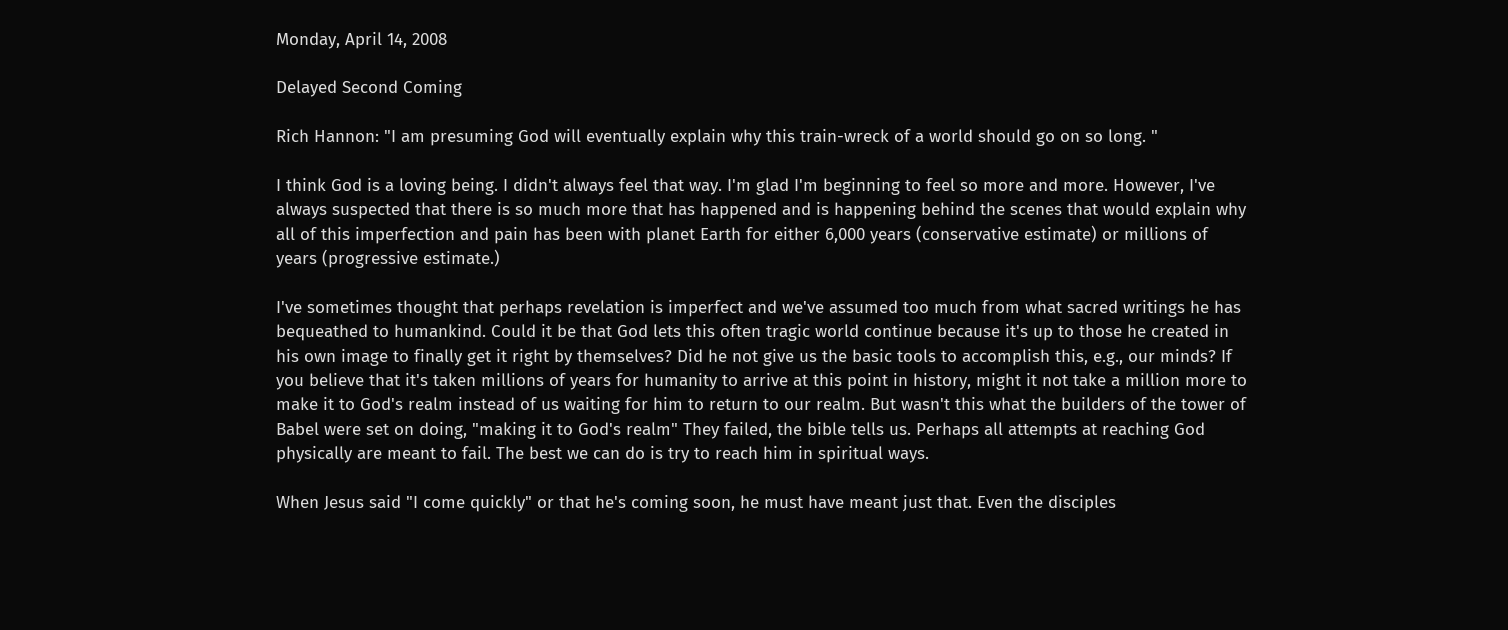Monday, April 14, 2008

Delayed Second Coming

Rich Hannon: "I am presuming God will eventually explain why this train-wreck of a world should go on so long. "

I think God is a loving being. I didn't always feel that way. I'm glad I'm beginning to feel so more and more. However, I've always suspected that there is so much more that has happened and is happening behind the scenes that would explain why all of this imperfection and pain has been with planet Earth for either 6,000 years (conservative estimate) or millions of years (progressive estimate.)

I've sometimes thought that perhaps revelation is imperfect and we've assumed too much from what sacred writings he has bequeathed to humankind. Could it be that God lets this often tragic world continue because it's up to those he created in his own image to finally get it right by themselves? Did he not give us the basic tools to accomplish this, e.g., our minds? If you believe that it's taken millions of years for humanity to arrive at this point in history, might it not take a million more to make it to God's realm instead of us waiting for him to return to our realm. But wasn't this what the builders of the tower of Babel were set on doing, "making it to God's realm" They failed, the bible tells us. Perhaps all attempts at reaching God physically are meant to fail. The best we can do is try to reach him in spiritual ways.

When Jesus said "I come quickly" or that he's coming soon, he must have meant just that. Even the disciples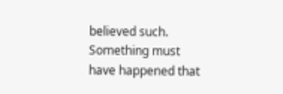believed such. Something must have happened that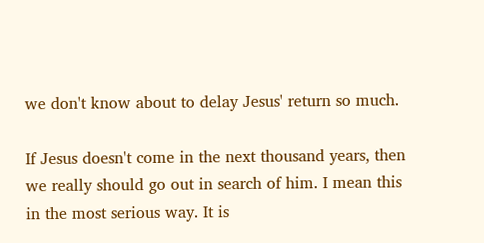we don't know about to delay Jesus' return so much.

If Jesus doesn't come in the next thousand years, then we really should go out in search of him. I mean this in the most serious way. It is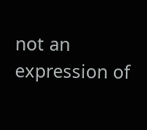not an expression of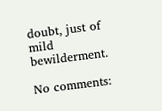doubt, just of mild bewilderment.

No comments: